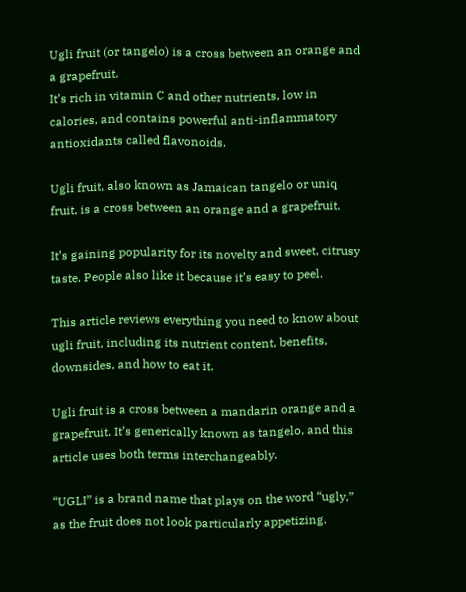Ugli fruit (or tangelo) is a cross between an orange and a grapefruit.
It’s rich in vitamin C and other nutrients, low in calories, and contains powerful anti-inflammatory antioxidants called flavonoids.

Ugli fruit, also known as Jamaican tangelo or uniq fruit, is a cross between an orange and a grapefruit.

It’s gaining popularity for its novelty and sweet, citrusy taste. People also like it because it’s easy to peel.

This article reviews everything you need to know about ugli fruit, including its nutrient content, benefits, downsides, and how to eat it.

Ugli fruit is a cross between a mandarin orange and a grapefruit. It’s generically known as tangelo, and this article uses both terms interchangeably.

“UGLI” is a brand name that plays on the word “ugly,” as the fruit does not look particularly appetizing.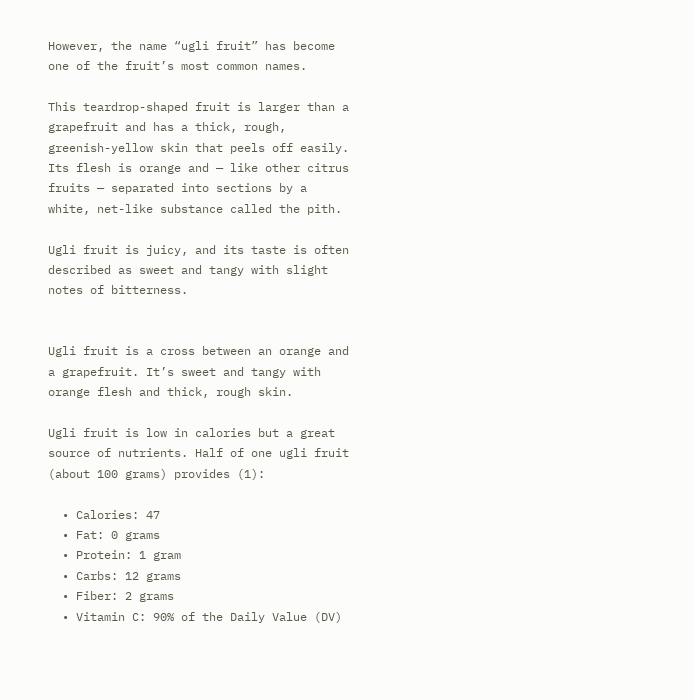However, the name “ugli fruit” has become one of the fruit’s most common names.

This teardrop-shaped fruit is larger than a grapefruit and has a thick, rough, greenish-yellow skin that peels off easily. Its flesh is orange and — like other citrus fruits — separated into sections by a white, net-like substance called the pith.

Ugli fruit is juicy, and its taste is often described as sweet and tangy with slight notes of bitterness.


Ugli fruit is a cross between an orange and a grapefruit. It’s sweet and tangy with orange flesh and thick, rough skin.

Ugli fruit is low in calories but a great source of nutrients. Half of one ugli fruit (about 100 grams) provides (1):

  • Calories: 47
  • Fat: 0 grams
  • Protein: 1 gram
  • Carbs: 12 grams
  • Fiber: 2 grams
  • Vitamin C: 90% of the Daily Value (DV)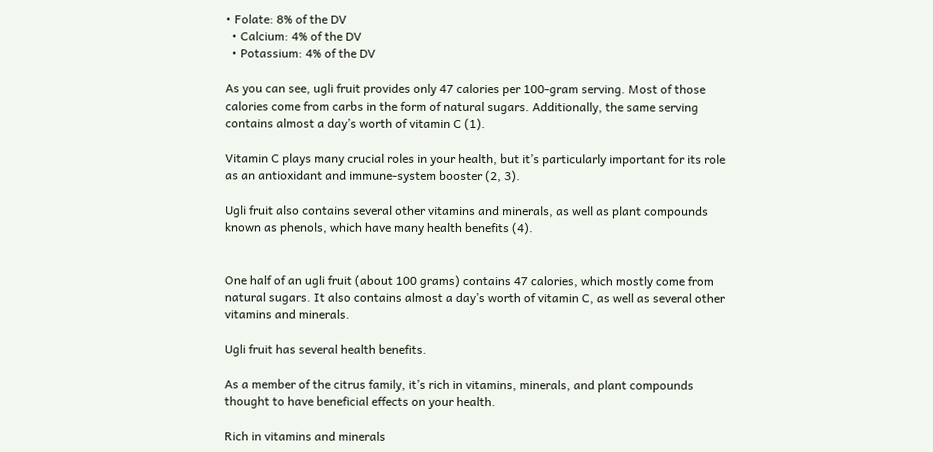• Folate: 8% of the DV
  • Calcium: 4% of the DV
  • Potassium: 4% of the DV

As you can see, ugli fruit provides only 47 calories per 100-gram serving. Most of those calories come from carbs in the form of natural sugars. Additionally, the same serving contains almost a day’s worth of vitamin C (1).

Vitamin C plays many crucial roles in your health, but it’s particularly important for its role as an antioxidant and immune-system booster (2, 3).

Ugli fruit also contains several other vitamins and minerals, as well as plant compounds known as phenols, which have many health benefits (4).


One half of an ugli fruit (about 100 grams) contains 47 calories, which mostly come from natural sugars. It also contains almost a day’s worth of vitamin C, as well as several other vitamins and minerals.

Ugli fruit has several health benefits.

As a member of the citrus family, it’s rich in vitamins, minerals, and plant compounds thought to have beneficial effects on your health.

Rich in vitamins and minerals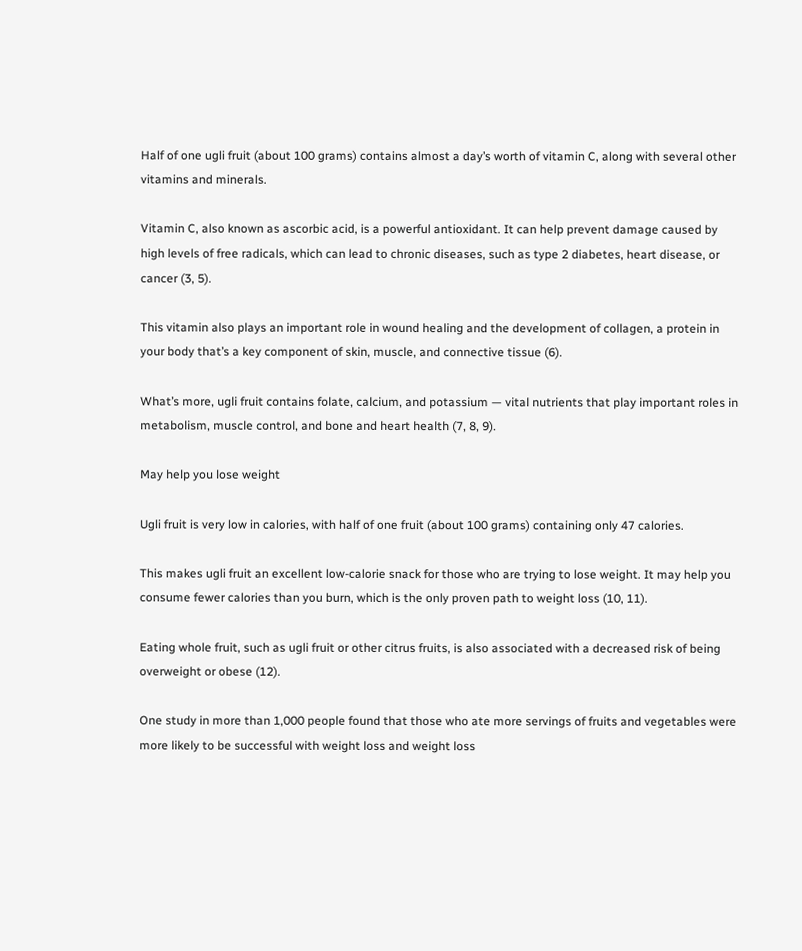Half of one ugli fruit (about 100 grams) contains almost a day’s worth of vitamin C, along with several other vitamins and minerals.

Vitamin C, also known as ascorbic acid, is a powerful antioxidant. It can help prevent damage caused by high levels of free radicals, which can lead to chronic diseases, such as type 2 diabetes, heart disease, or cancer (3, 5).

This vitamin also plays an important role in wound healing and the development of collagen, a protein in your body that’s a key component of skin, muscle, and connective tissue (6).

What’s more, ugli fruit contains folate, calcium, and potassium — vital nutrients that play important roles in metabolism, muscle control, and bone and heart health (7, 8, 9).

May help you lose weight

Ugli fruit is very low in calories, with half of one fruit (about 100 grams) containing only 47 calories.

This makes ugli fruit an excellent low-calorie snack for those who are trying to lose weight. It may help you consume fewer calories than you burn, which is the only proven path to weight loss (10, 11).

Eating whole fruit, such as ugli fruit or other citrus fruits, is also associated with a decreased risk of being overweight or obese (12).

One study in more than 1,000 people found that those who ate more servings of fruits and vegetables were more likely to be successful with weight loss and weight loss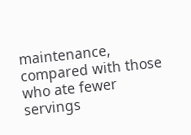maintenance, compared with those who ate fewer servings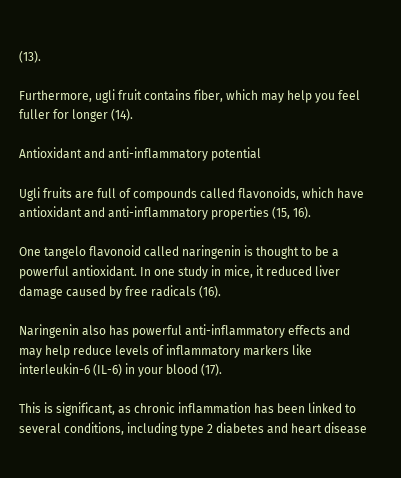(13).

Furthermore, ugli fruit contains fiber, which may help you feel fuller for longer (14).

Antioxidant and anti-inflammatory potential

Ugli fruits are full of compounds called flavonoids, which have antioxidant and anti-inflammatory properties (15, 16).

One tangelo flavonoid called naringenin is thought to be a powerful antioxidant. In one study in mice, it reduced liver damage caused by free radicals (16).

Naringenin also has powerful anti-inflammatory effects and may help reduce levels of inflammatory markers like interleukin-6 (IL-6) in your blood (17).

This is significant, as chronic inflammation has been linked to several conditions, including type 2 diabetes and heart disease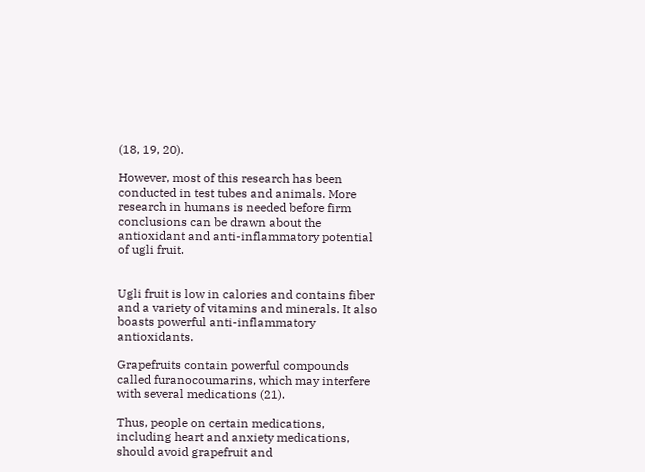(18, 19, 20).

However, most of this research has been conducted in test tubes and animals. More research in humans is needed before firm conclusions can be drawn about the antioxidant and anti-inflammatory potential of ugli fruit.


Ugli fruit is low in calories and contains fiber and a variety of vitamins and minerals. It also boasts powerful anti-inflammatory antioxidants.

Grapefruits contain powerful compounds called furanocoumarins, which may interfere with several medications (21).

Thus, people on certain medications, including heart and anxiety medications, should avoid grapefruit and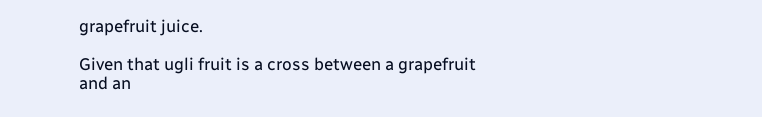grapefruit juice.

Given that ugli fruit is a cross between a grapefruit and an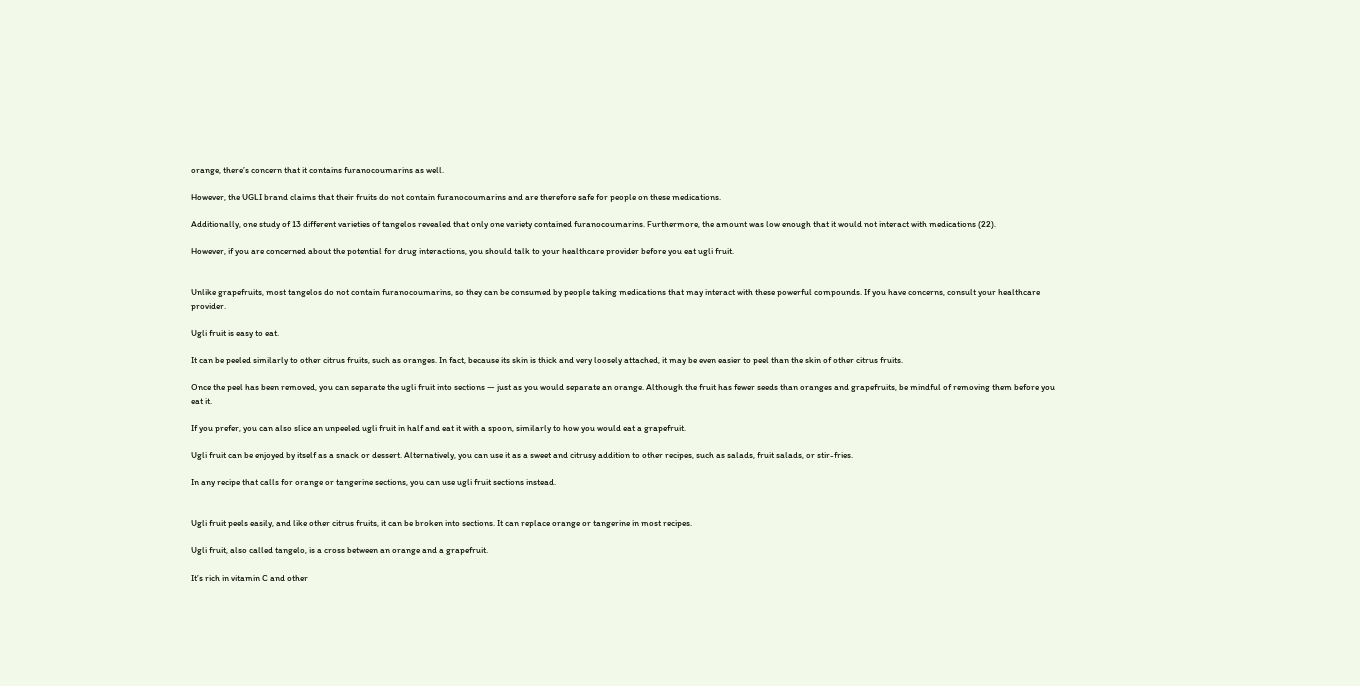orange, there’s concern that it contains furanocoumarins as well.

However, the UGLI brand claims that their fruits do not contain furanocoumarins and are therefore safe for people on these medications.

Additionally, one study of 13 different varieties of tangelos revealed that only one variety contained furanocoumarins. Furthermore, the amount was low enough that it would not interact with medications (22).

However, if you are concerned about the potential for drug interactions, you should talk to your healthcare provider before you eat ugli fruit.


Unlike grapefruits, most tangelos do not contain furanocoumarins, so they can be consumed by people taking medications that may interact with these powerful compounds. If you have concerns, consult your healthcare provider.

Ugli fruit is easy to eat.

It can be peeled similarly to other citrus fruits, such as oranges. In fact, because its skin is thick and very loosely attached, it may be even easier to peel than the skin of other citrus fruits.

Once the peel has been removed, you can separate the ugli fruit into sections — just as you would separate an orange. Although the fruit has fewer seeds than oranges and grapefruits, be mindful of removing them before you eat it.

If you prefer, you can also slice an unpeeled ugli fruit in half and eat it with a spoon, similarly to how you would eat a grapefruit.

Ugli fruit can be enjoyed by itself as a snack or dessert. Alternatively, you can use it as a sweet and citrusy addition to other recipes, such as salads, fruit salads, or stir-fries.

In any recipe that calls for orange or tangerine sections, you can use ugli fruit sections instead.


Ugli fruit peels easily, and like other citrus fruits, it can be broken into sections. It can replace orange or tangerine in most recipes.

Ugli fruit, also called tangelo, is a cross between an orange and a grapefruit.

It’s rich in vitamin C and other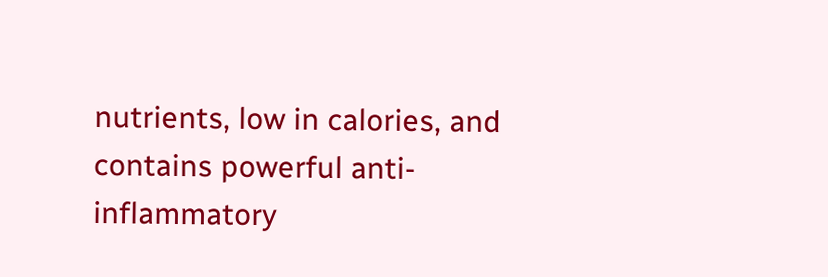nutrients, low in calories, and contains powerful anti-inflammatory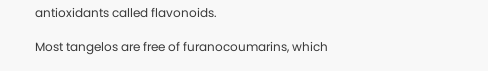antioxidants called flavonoids.

Most tangelos are free of furanocoumarins, which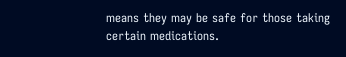means they may be safe for those taking certain medications.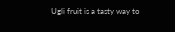Ugli fruit is a tasty way to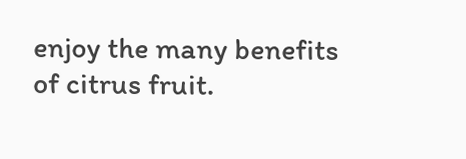enjoy the many benefits of citrus fruit.